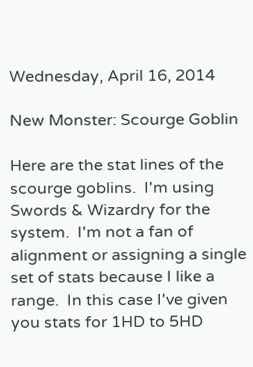Wednesday, April 16, 2014

New Monster: Scourge Goblin

Here are the stat lines of the scourge goblins.  I'm using Swords & Wizardry for the system.  I'm not a fan of alignment or assigning a single set of stats because I like a range.  In this case I've given you stats for 1HD to 5HD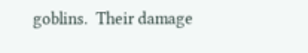goblins.  Their damage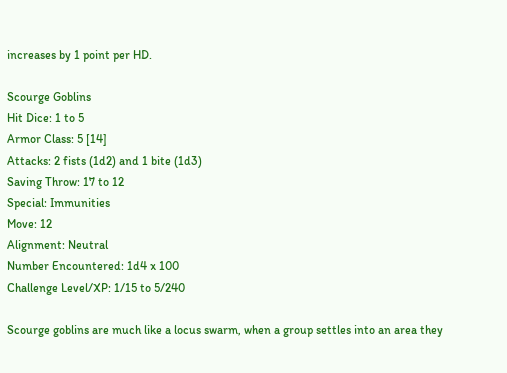increases by 1 point per HD.

Scourge Goblins
Hit Dice: 1 to 5
Armor Class: 5 [14]
Attacks: 2 fists (1d2) and 1 bite (1d3)
Saving Throw: 17 to 12
Special: Immunities
Move: 12
Alignment: Neutral
Number Encountered: 1d4 x 100
Challenge Level/XP: 1/15 to 5/240

Scourge goblins are much like a locus swarm, when a group settles into an area they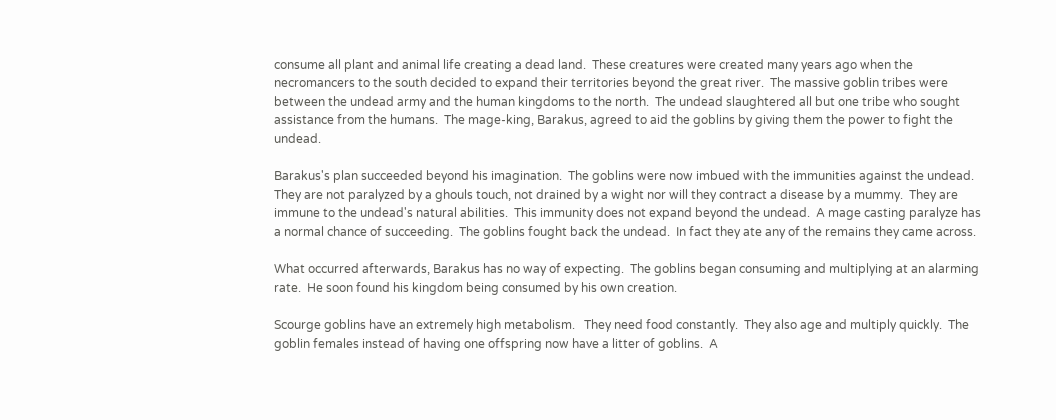consume all plant and animal life creating a dead land.  These creatures were created many years ago when the necromancers to the south decided to expand their territories beyond the great river.  The massive goblin tribes were between the undead army and the human kingdoms to the north.  The undead slaughtered all but one tribe who sought assistance from the humans.  The mage-king, Barakus, agreed to aid the goblins by giving them the power to fight the undead.

Barakus's plan succeeded beyond his imagination.  The goblins were now imbued with the immunities against the undead.  They are not paralyzed by a ghouls touch, not drained by a wight nor will they contract a disease by a mummy.  They are immune to the undead's natural abilities.  This immunity does not expand beyond the undead.  A mage casting paralyze has a normal chance of succeeding.  The goblins fought back the undead.  In fact they ate any of the remains they came across.

What occurred afterwards, Barakus has no way of expecting.  The goblins began consuming and multiplying at an alarming rate.  He soon found his kingdom being consumed by his own creation.

Scourge goblins have an extremely high metabolism.   They need food constantly.  They also age and multiply quickly.  The goblin females instead of having one offspring now have a litter of goblins.  A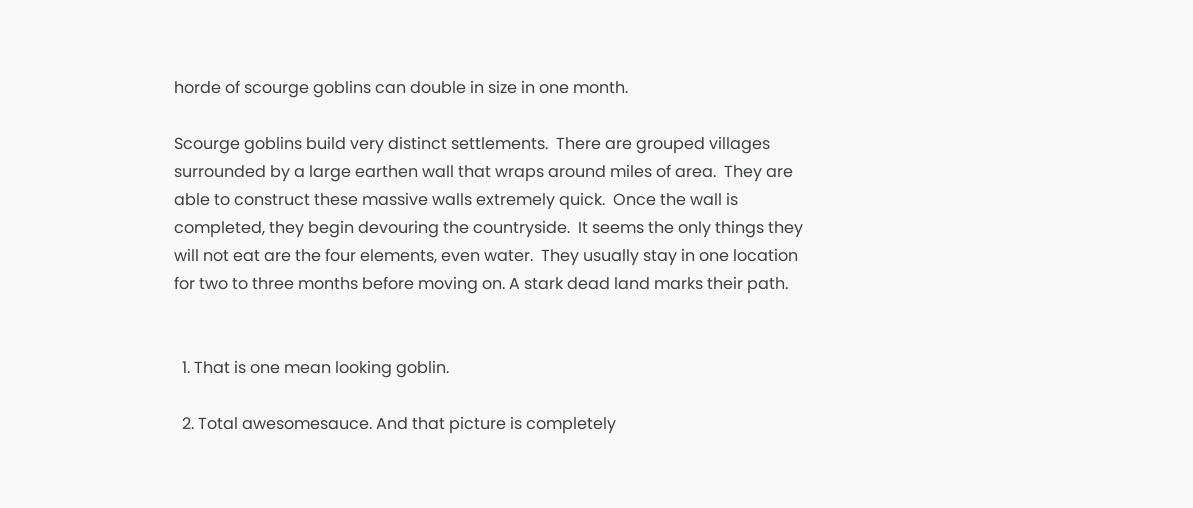horde of scourge goblins can double in size in one month.

Scourge goblins build very distinct settlements.  There are grouped villages surrounded by a large earthen wall that wraps around miles of area.  They are able to construct these massive walls extremely quick.  Once the wall is completed, they begin devouring the countryside.  It seems the only things they will not eat are the four elements, even water.  They usually stay in one location for two to three months before moving on. A stark dead land marks their path.


  1. That is one mean looking goblin.

  2. Total awesomesauce. And that picture is completely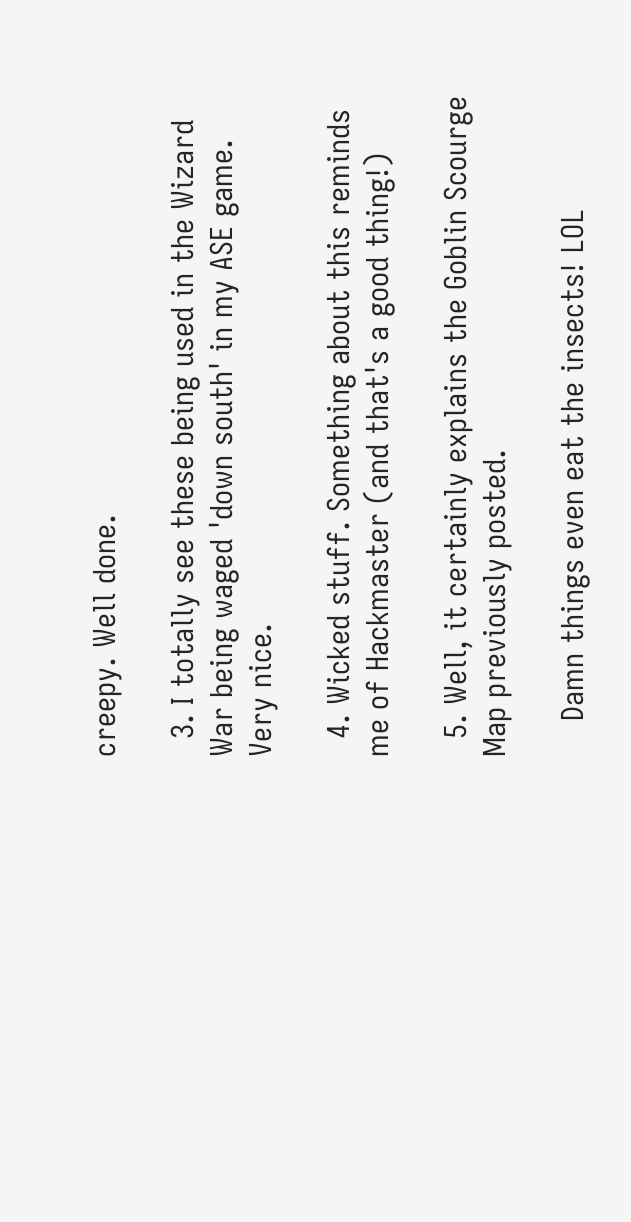creepy. Well done.

  3. I totally see these being used in the Wizard War being waged 'down south' in my ASE game. Very nice.

  4. Wicked stuff. Something about this reminds me of Hackmaster (and that's a good thing!)

  5. Well, it certainly explains the Goblin Scourge Map previously posted.

    Damn things even eat the insects! LOL